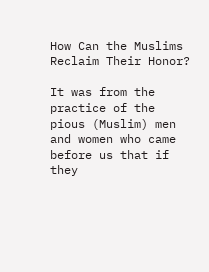How Can the Muslims Reclaim Their Honor?

It was from the practice of the pious (Muslim) men and women who came before us that if they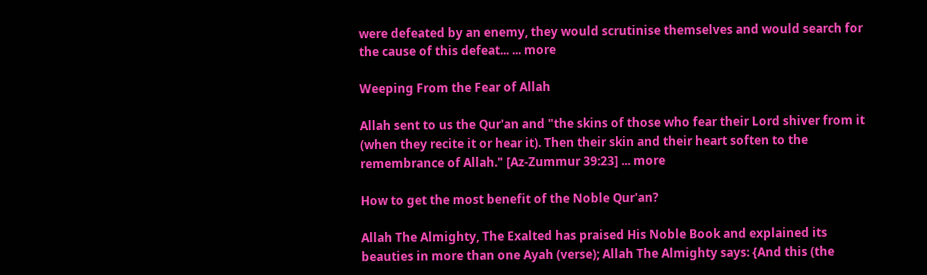were defeated by an enemy, they would scrutinise themselves and would search for the cause of this defeat... ... more

Weeping From the Fear of Allah

Allah sent to us the Qur'an and "the skins of those who fear their Lord shiver from it (when they recite it or hear it). Then their skin and their heart soften to the remembrance of Allah." [Az-Zummur 39:23] ... more

How to get the most benefit of the Noble Qur'an?

Allah The Almighty, The Exalted has praised His Noble Book and explained its beauties in more than one Ayah (verse); Allah The Almighty says: {And this (the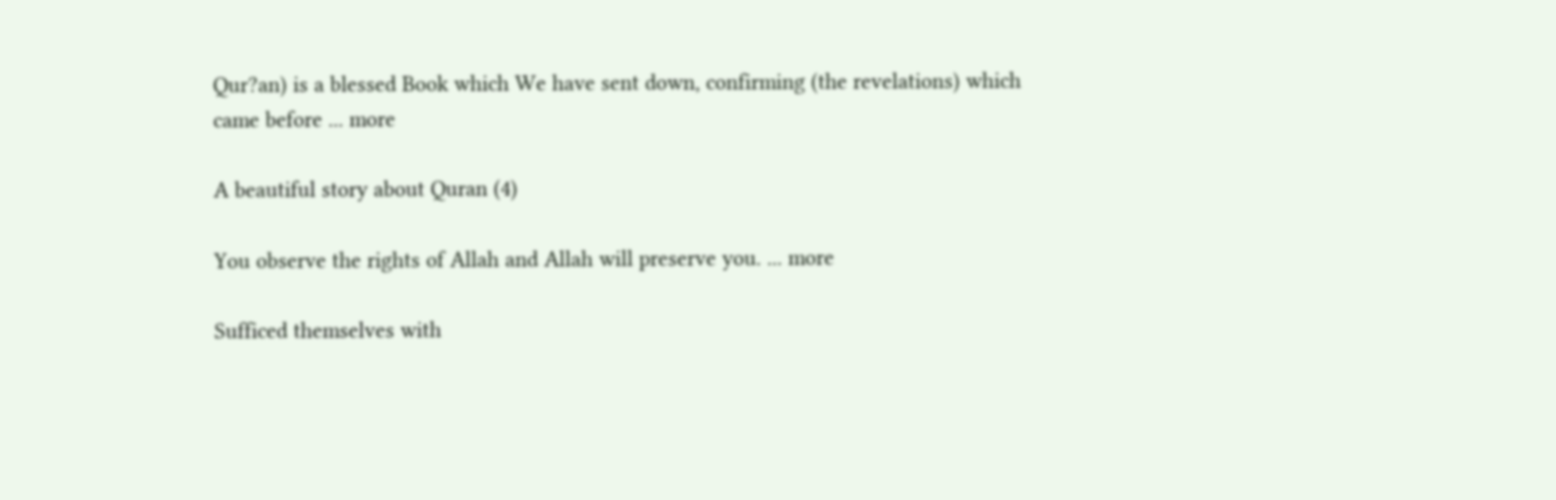Qur?an) is a blessed Book which We have sent down, confirming (the revelations) which came before ... more

A beautiful story about Quran (4)

You observe the rights of Allah and Allah will preserve you. ... more

Sufficed themselves with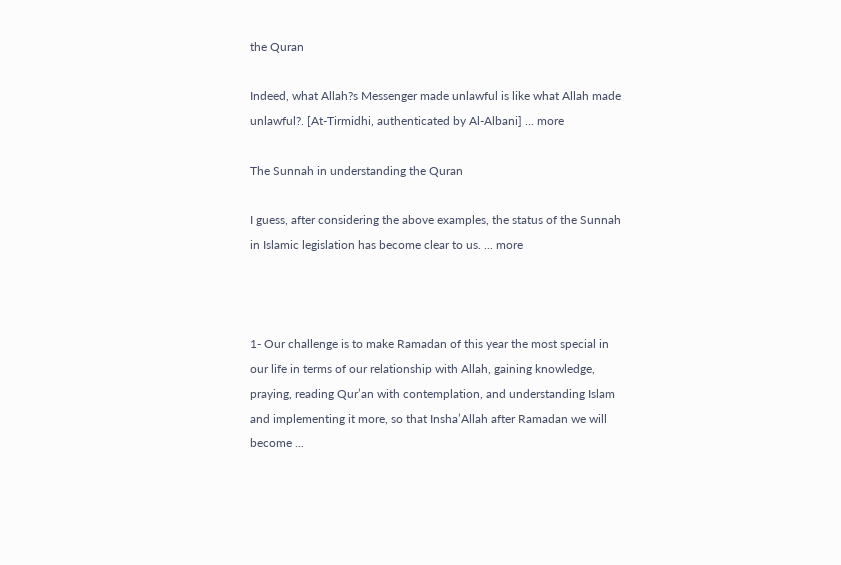the Quran

Indeed, what Allah?s Messenger made unlawful is like what Allah made unlawful?. [At-Tirmidhi, authenticated by Al-Albani] ... more

The Sunnah in understanding the Quran

I guess, after considering the above examples, the status of the Sunnah in Islamic legislation has become clear to us. ... more



1- Our challenge is to make Ramadan of this year the most special in our life in terms of our relationship with Allah, gaining knowledge, praying, reading Qur’an with contemplation, and understanding Islam and implementing it more, so that Insha’Allah after Ramadan we will become ...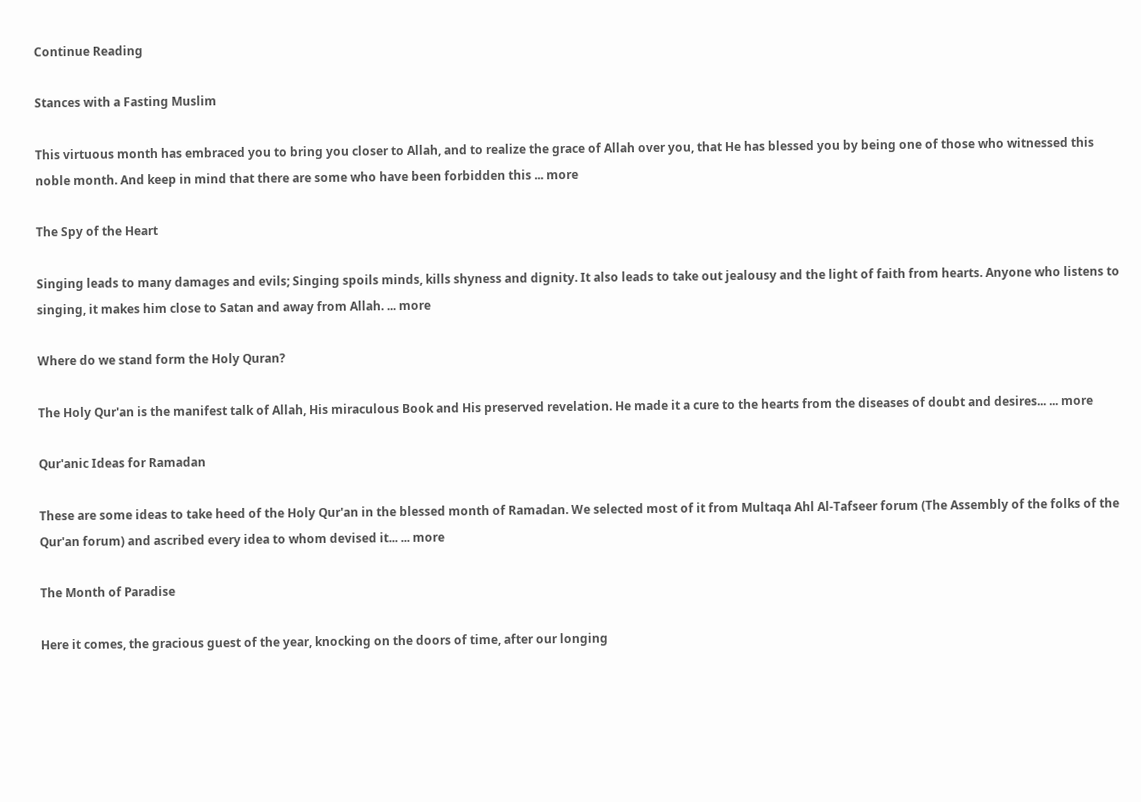Continue Reading

Stances with a Fasting Muslim

This virtuous month has embraced you to bring you closer to Allah, and to realize the grace of Allah over you, that He has blessed you by being one of those who witnessed this noble month. And keep in mind that there are some who have been forbidden this ... more

The Spy of the Heart

Singing leads to many damages and evils; Singing spoils minds, kills shyness and dignity. It also leads to take out jealousy and the light of faith from hearts. Anyone who listens to singing, it makes him close to Satan and away from Allah. ... more

Where do we stand form the Holy Quran?

The Holy Qur'an is the manifest talk of Allah, His miraculous Book and His preserved revelation. He made it a cure to the hearts from the diseases of doubt and desires... ... more

Qur'anic Ideas for Ramadan

These are some ideas to take heed of the Holy Qur'an in the blessed month of Ramadan. We selected most of it from Multaqa Ahl Al-Tafseer forum (The Assembly of the folks of the Qur'an forum) and ascribed every idea to whom devised it... ... more

The Month of Paradise

Here it comes, the gracious guest of the year, knocking on the doors of time, after our longing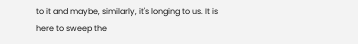to it and maybe, similarly, it's longing to us. It is here to sweep the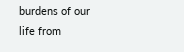burdens of our life from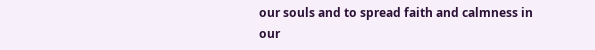our souls and to spread faith and calmness in our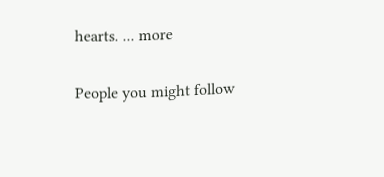hearts. ... more

People you might follow